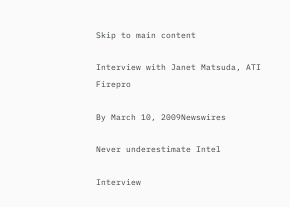Skip to main content

Interview with Janet Matsuda, ATI Firepro

By March 10, 2009Newswires

Never underestimate Intel

Interview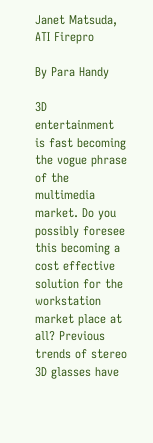Janet Matsuda, ATI Firepro

By Para Handy

3D entertainment is fast becoming the vogue phrase of the multimedia market. Do you possibly foresee this becoming a cost effective solution for the workstation market place at all? Previous trends of stereo 3D glasses have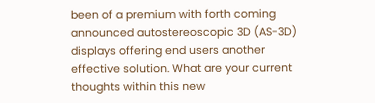been of a premium with forth coming announced autostereoscopic 3D (AS-3D) displays offering end users another effective solution. What are your current thoughts within this new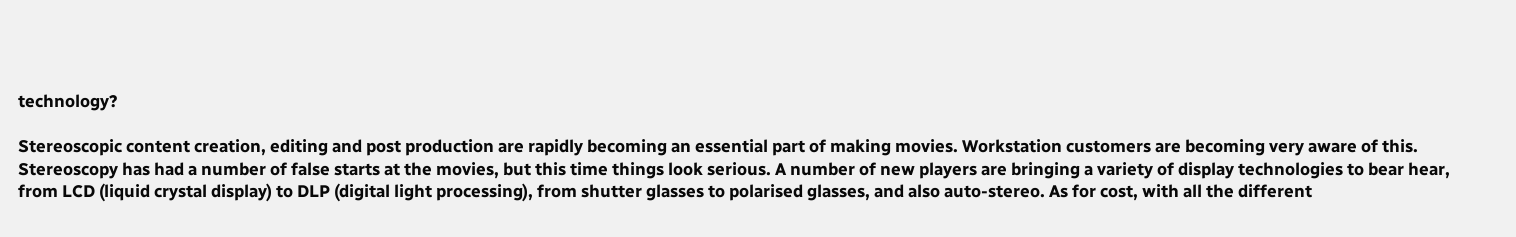technology?

Stereoscopic content creation, editing and post production are rapidly becoming an essential part of making movies. Workstation customers are becoming very aware of this. Stereoscopy has had a number of false starts at the movies, but this time things look serious. A number of new players are bringing a variety of display technologies to bear hear, from LCD (liquid crystal display) to DLP (digital light processing), from shutter glasses to polarised glasses, and also auto-stereo. As for cost, with all the different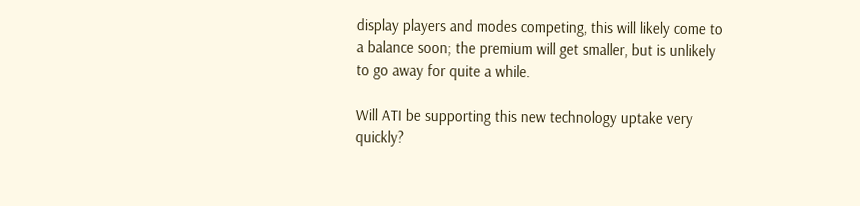display players and modes competing, this will likely come to a balance soon; the premium will get smaller, but is unlikely to go away for quite a while.

Will ATI be supporting this new technology uptake very quickly?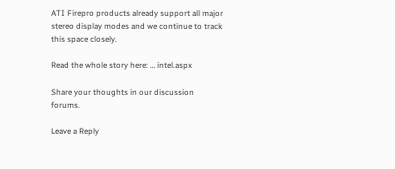ATI Firepro products already support all major stereo display modes and we continue to track this space closely.

Read the whole story here: … intel.aspx

Share your thoughts in our discussion forums.

Leave a Reply